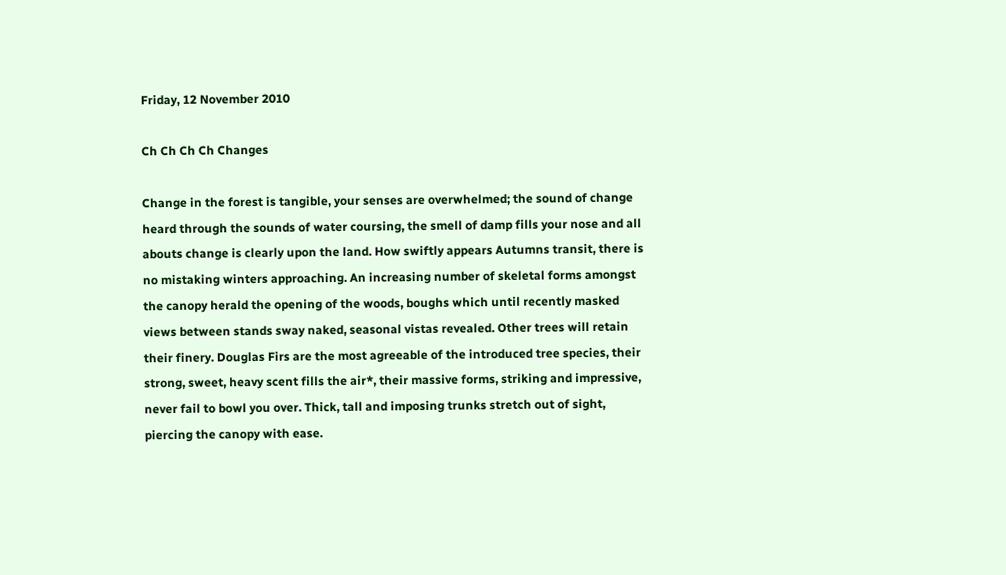Friday, 12 November 2010

Ch Ch Ch Ch Changes

Change in the forest is tangible, your senses are overwhelmed; the sound of change heard through the sounds of water coursing, the smell of damp fills your nose and all abouts change is clearly upon the land. How swiftly appears Autumns transit, there is no mistaking winters approaching. An increasing number of skeletal forms amongst the canopy herald the opening of the woods, boughs which until recently masked views between stands sway naked, seasonal vistas revealed. Other trees will retain their finery. Douglas Firs are the most agreeable of the introduced tree species, their strong, sweet, heavy scent fills the air*, their massive forms, striking and impressive, never fail to bowl you over. Thick, tall and imposing trunks stretch out of sight, piercing the canopy with ease.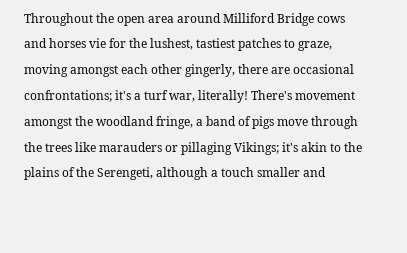Throughout the open area around Milliford Bridge cows and horses vie for the lushest, tastiest patches to graze, moving amongst each other gingerly, there are occasional confrontations; it's a turf war, literally! There's movement amongst the woodland fringe, a band of pigs move through the trees like marauders or pillaging Vikings; it's akin to the plains of the Serengeti, although a touch smaller and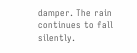damper. The rain continues to fall silently.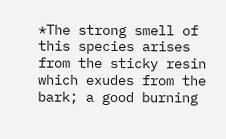*The strong smell of this species arises from the sticky resin which exudes from the bark; a good burning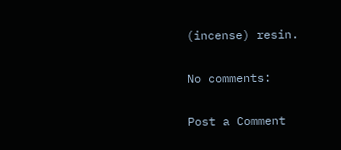(incense) resin.

No comments:

Post a Comment